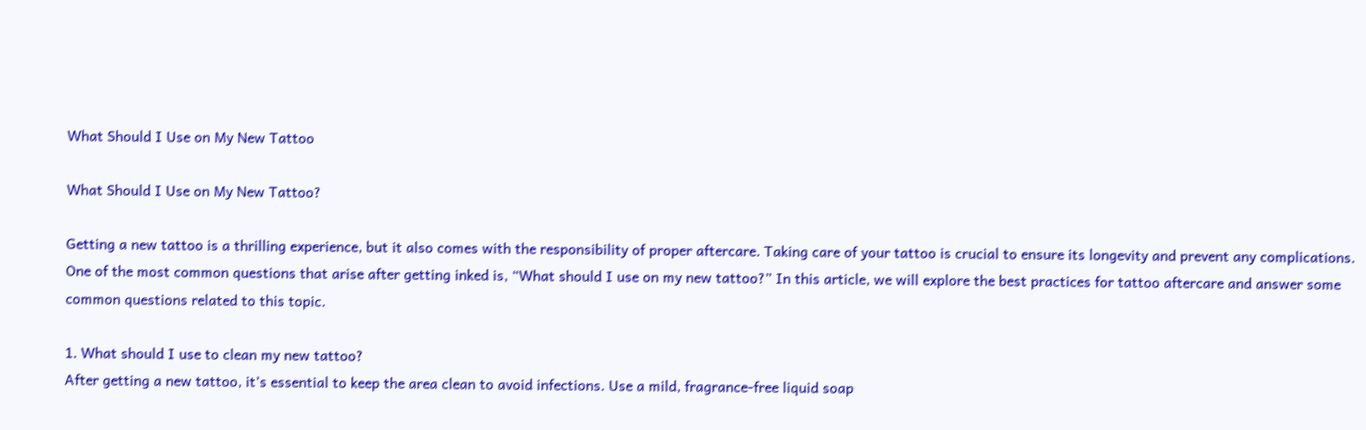What Should I Use on My New Tattoo

What Should I Use on My New Tattoo?

Getting a new tattoo is a thrilling experience, but it also comes with the responsibility of proper aftercare. Taking care of your tattoo is crucial to ensure its longevity and prevent any complications. One of the most common questions that arise after getting inked is, “What should I use on my new tattoo?” In this article, we will explore the best practices for tattoo aftercare and answer some common questions related to this topic.

1. What should I use to clean my new tattoo?
After getting a new tattoo, it’s essential to keep the area clean to avoid infections. Use a mild, fragrance-free liquid soap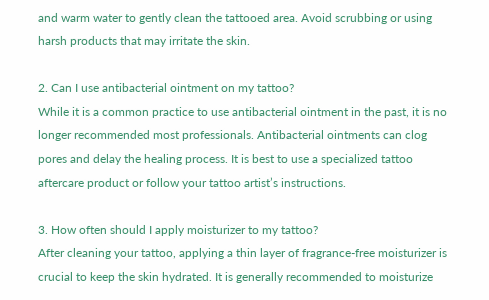and warm water to gently clean the tattooed area. Avoid scrubbing or using harsh products that may irritate the skin.

2. Can I use antibacterial ointment on my tattoo?
While it is a common practice to use antibacterial ointment in the past, it is no longer recommended most professionals. Antibacterial ointments can clog pores and delay the healing process. It is best to use a specialized tattoo aftercare product or follow your tattoo artist’s instructions.

3. How often should I apply moisturizer to my tattoo?
After cleaning your tattoo, applying a thin layer of fragrance-free moisturizer is crucial to keep the skin hydrated. It is generally recommended to moisturize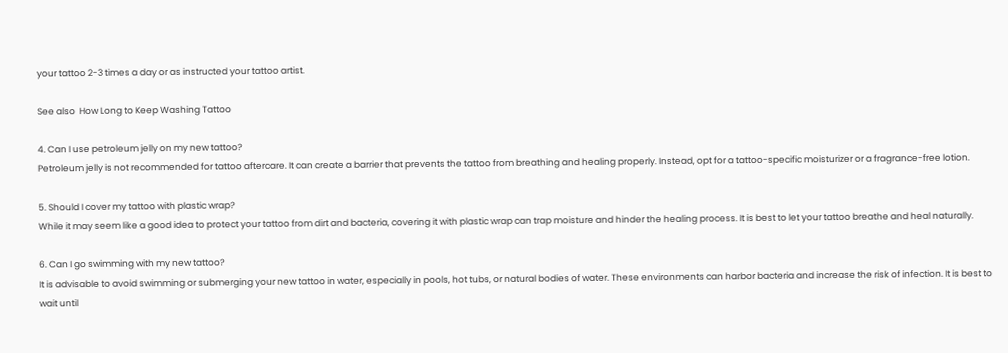your tattoo 2-3 times a day or as instructed your tattoo artist.

See also  How Long to Keep Washing Tattoo

4. Can I use petroleum jelly on my new tattoo?
Petroleum jelly is not recommended for tattoo aftercare. It can create a barrier that prevents the tattoo from breathing and healing properly. Instead, opt for a tattoo-specific moisturizer or a fragrance-free lotion.

5. Should I cover my tattoo with plastic wrap?
While it may seem like a good idea to protect your tattoo from dirt and bacteria, covering it with plastic wrap can trap moisture and hinder the healing process. It is best to let your tattoo breathe and heal naturally.

6. Can I go swimming with my new tattoo?
It is advisable to avoid swimming or submerging your new tattoo in water, especially in pools, hot tubs, or natural bodies of water. These environments can harbor bacteria and increase the risk of infection. It is best to wait until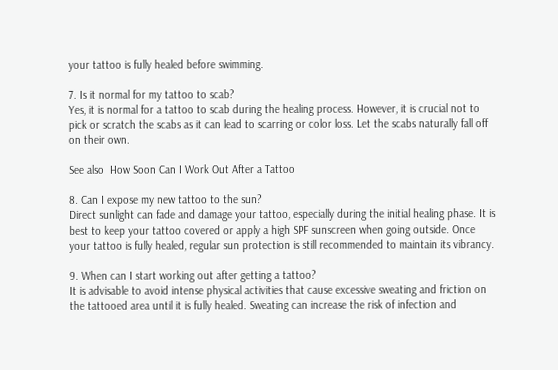your tattoo is fully healed before swimming.

7. Is it normal for my tattoo to scab?
Yes, it is normal for a tattoo to scab during the healing process. However, it is crucial not to pick or scratch the scabs as it can lead to scarring or color loss. Let the scabs naturally fall off on their own.

See also  How Soon Can I Work Out After a Tattoo

8. Can I expose my new tattoo to the sun?
Direct sunlight can fade and damage your tattoo, especially during the initial healing phase. It is best to keep your tattoo covered or apply a high SPF sunscreen when going outside. Once your tattoo is fully healed, regular sun protection is still recommended to maintain its vibrancy.

9. When can I start working out after getting a tattoo?
It is advisable to avoid intense physical activities that cause excessive sweating and friction on the tattooed area until it is fully healed. Sweating can increase the risk of infection and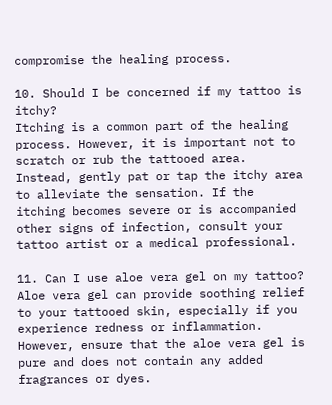compromise the healing process.

10. Should I be concerned if my tattoo is itchy?
Itching is a common part of the healing process. However, it is important not to scratch or rub the tattooed area. Instead, gently pat or tap the itchy area to alleviate the sensation. If the itching becomes severe or is accompanied other signs of infection, consult your tattoo artist or a medical professional.

11. Can I use aloe vera gel on my tattoo?
Aloe vera gel can provide soothing relief to your tattooed skin, especially if you experience redness or inflammation. However, ensure that the aloe vera gel is pure and does not contain any added fragrances or dyes.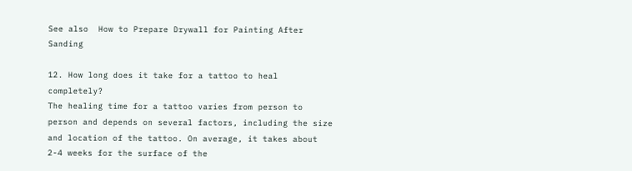See also  How to Prepare Drywall for Painting After Sanding

12. How long does it take for a tattoo to heal completely?
The healing time for a tattoo varies from person to person and depends on several factors, including the size and location of the tattoo. On average, it takes about 2-4 weeks for the surface of the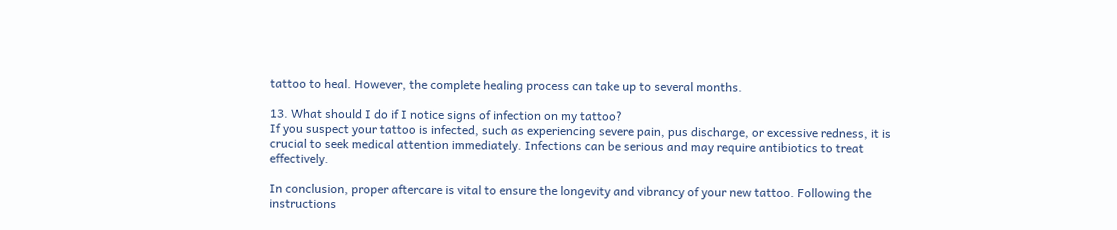tattoo to heal. However, the complete healing process can take up to several months.

13. What should I do if I notice signs of infection on my tattoo?
If you suspect your tattoo is infected, such as experiencing severe pain, pus discharge, or excessive redness, it is crucial to seek medical attention immediately. Infections can be serious and may require antibiotics to treat effectively.

In conclusion, proper aftercare is vital to ensure the longevity and vibrancy of your new tattoo. Following the instructions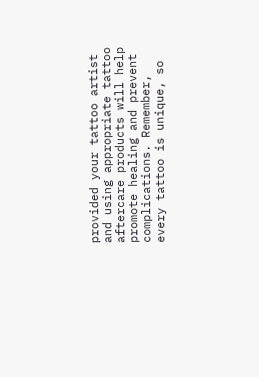provided your tattoo artist and using appropriate tattoo aftercare products will help promote healing and prevent complications. Remember, every tattoo is unique, so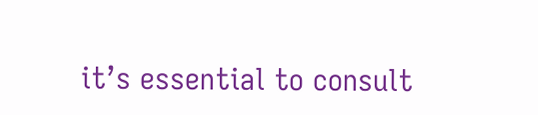it’s essential to consult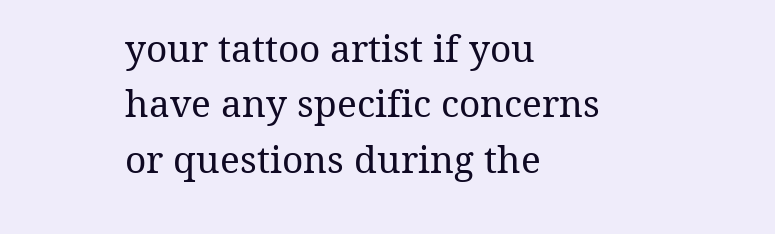your tattoo artist if you have any specific concerns or questions during the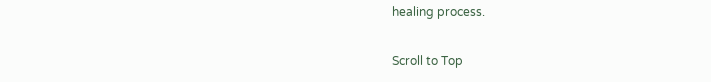healing process.

Scroll to Top